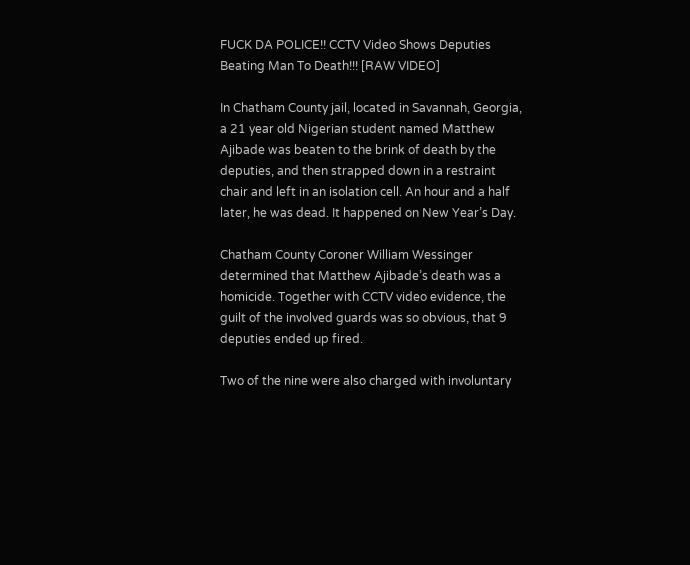FUCK DA POLICE!! CCTV Video Shows Deputies Beating Man To Death!!! [RAW VIDEO]

In Chatham County jail, located in Savannah, Georgia, a 21 year old Nigerian student named Matthew Ajibade was beaten to the brink of death by the deputies, and then strapped down in a restraint chair and left in an isolation cell. An hour and a half later, he was dead. It happened on New Year’s Day.

Chatham County Coroner William Wessinger determined that Matthew Ajibade’s death was a homicide. Together with CCTV video evidence, the guilt of the involved guards was so obvious, that 9 deputies ended up fired.

Two of the nine were also charged with involuntary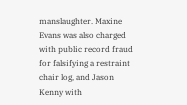manslaughter. Maxine Evans was also charged with public record fraud for falsifying a restraint chair log, and Jason Kenny with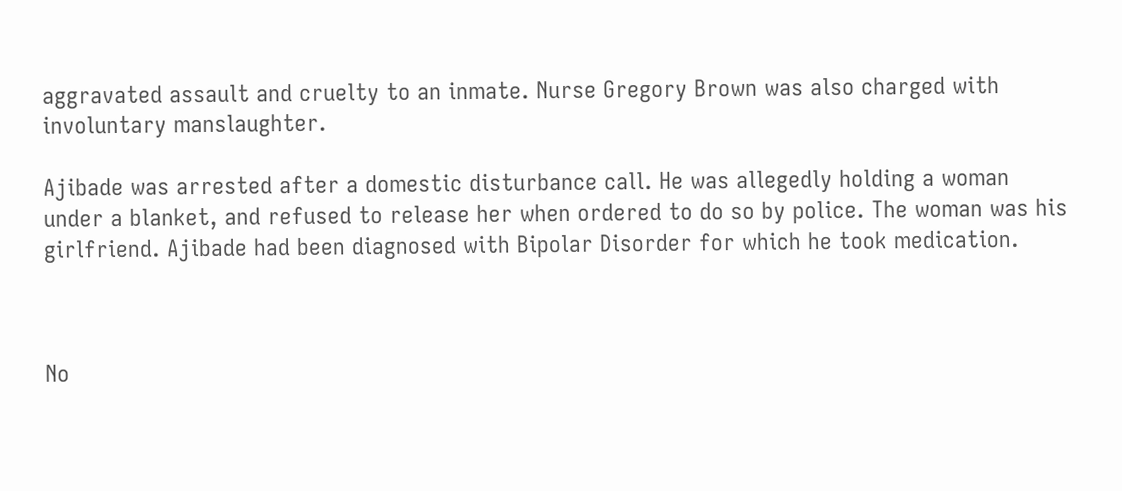aggravated assault and cruelty to an inmate. Nurse Gregory Brown was also charged with involuntary manslaughter.

Ajibade was arrested after a domestic disturbance call. He was allegedly holding a woman under a blanket, and refused to release her when ordered to do so by police. The woman was his girlfriend. Ajibade had been diagnosed with Bipolar Disorder for which he took medication.



No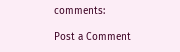comments:

Post a Comment